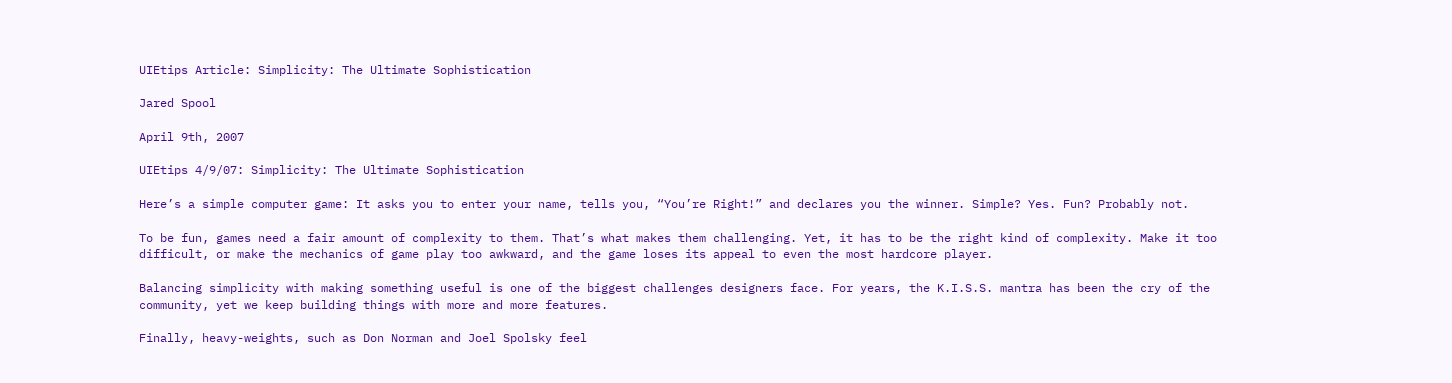UIEtips Article: Simplicity: The Ultimate Sophistication

Jared Spool

April 9th, 2007

UIEtips 4/9/07: Simplicity: The Ultimate Sophistication

Here’s a simple computer game: It asks you to enter your name, tells you, “You’re Right!” and declares you the winner. Simple? Yes. Fun? Probably not.

To be fun, games need a fair amount of complexity to them. That’s what makes them challenging. Yet, it has to be the right kind of complexity. Make it too difficult, or make the mechanics of game play too awkward, and the game loses its appeal to even the most hardcore player.

Balancing simplicity with making something useful is one of the biggest challenges designers face. For years, the K.I.S.S. mantra has been the cry of the community, yet we keep building things with more and more features.

Finally, heavy-weights, such as Don Norman and Joel Spolsky feel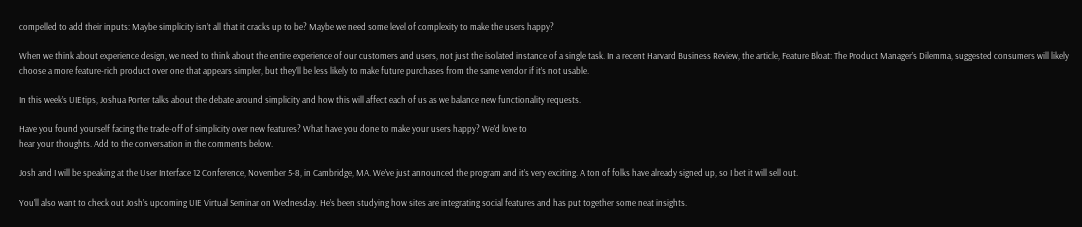compelled to add their inputs: Maybe simplicity isn’t all that it cracks up to be? Maybe we need some level of complexity to make the users happy?

When we think about experience design, we need to think about the entire experience of our customers and users, not just the isolated instance of a single task. In a recent Harvard Business Review, the article, Feature Bloat: The Product Manager’s Dilemma, suggested consumers will likely choose a more feature-rich product over one that appears simpler, but they’ll be less likely to make future purchases from the same vendor if it’s not usable.

In this week’s UIEtips, Joshua Porter talks about the debate around simplicity and how this will affect each of us as we balance new functionality requests.

Have you found yourself facing the trade-off of simplicity over new features? What have you done to make your users happy? We’d love to
hear your thoughts. Add to the conversation in the comments below.

Josh and I will be speaking at the User Interface 12 Conference, November 5-8, in Cambridge, MA. We’ve just announced the program and it’s very exciting. A ton of folks have already signed up, so I bet it will sell out.

You’ll also want to check out Josh’s upcoming UIE Virtual Seminar on Wednesday. He’s been studying how sites are integrating social features and has put together some neat insights.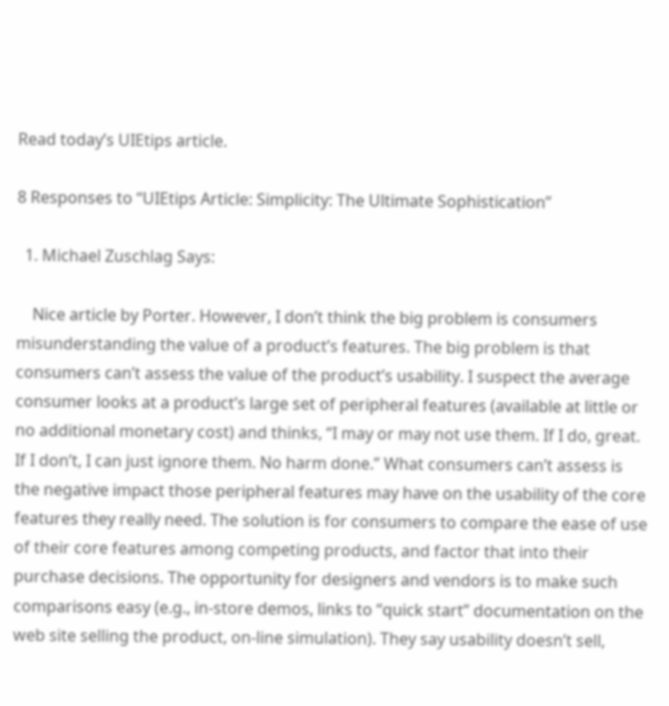Read today’s UIEtips article.

8 Responses to “UIEtips Article: Simplicity: The Ultimate Sophistication”

  1. Michael Zuschlag Says:

    Nice article by Porter. However, I don’t think the big problem is consumers misunderstanding the value of a product’s features. The big problem is that consumers can’t assess the value of the product’s usability. I suspect the average consumer looks at a product’s large set of peripheral features (available at little or no additional monetary cost) and thinks, “I may or may not use them. If I do, great. If I don’t, I can just ignore them. No harm done.” What consumers can’t assess is the negative impact those peripheral features may have on the usability of the core features they really need. The solution is for consumers to compare the ease of use of their core features among competing products, and factor that into their purchase decisions. The opportunity for designers and vendors is to make such comparisons easy (e.g., in-store demos, links to “quick start” documentation on the web site selling the product, on-line simulation). They say usability doesn’t sell,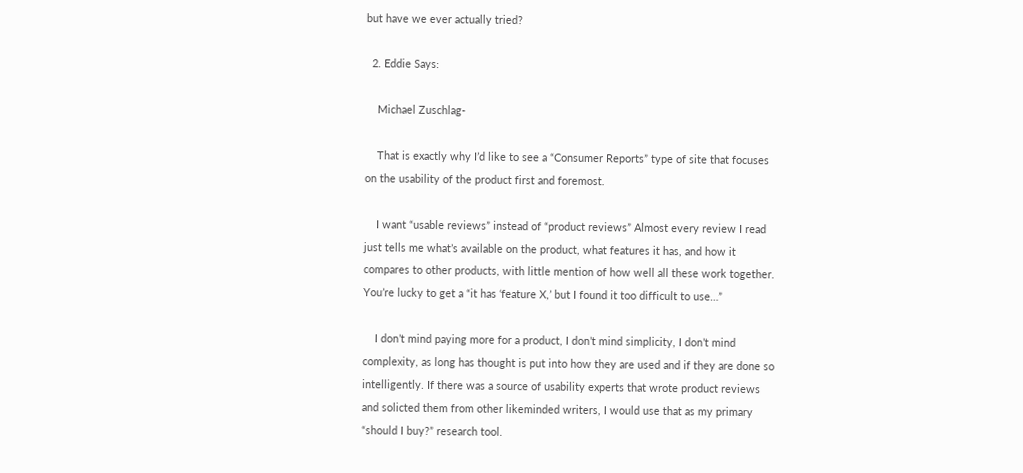but have we ever actually tried?

  2. Eddie Says:

    Michael Zuschlag-

    That is exactly why I’d like to see a “Consumer Reports” type of site that focuses on the usability of the product first and foremost.

    I want “usable reviews” instead of “product reviews” Almost every review I read just tells me what’s available on the product, what features it has, and how it compares to other products, with little mention of how well all these work together. You’re lucky to get a “it has ‘feature X,’ but I found it too difficult to use…”

    I don’t mind paying more for a product, I don’t mind simplicity, I don’t mind complexity, as long has thought is put into how they are used and if they are done so intelligently. If there was a source of usability experts that wrote product reviews and solicted them from other likeminded writers, I would use that as my primary “should I buy?” research tool.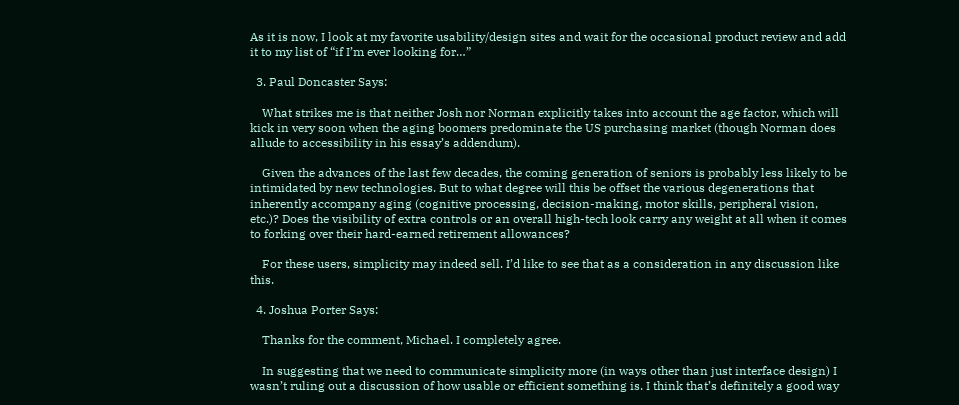As it is now, I look at my favorite usability/design sites and wait for the occasional product review and add it to my list of “if I’m ever looking for…”

  3. Paul Doncaster Says:

    What strikes me is that neither Josh nor Norman explicitly takes into account the age factor, which will kick in very soon when the aging boomers predominate the US purchasing market (though Norman does allude to accessibility in his essay’s addendum).

    Given the advances of the last few decades, the coming generation of seniors is probably less likely to be intimidated by new technologies. But to what degree will this be offset the various degenerations that inherently accompany aging (cognitive processing, decision-making, motor skills, peripheral vision, etc.)? Does the visibility of extra controls or an overall high-tech look carry any weight at all when it comes to forking over their hard-earned retirement allowances?

    For these users, simplicity may indeed sell. I’d like to see that as a consideration in any discussion like this.

  4. Joshua Porter Says:

    Thanks for the comment, Michael. I completely agree.

    In suggesting that we need to communicate simplicity more (in ways other than just interface design) I wasn’t ruling out a discussion of how usable or efficient something is. I think that’s definitely a good way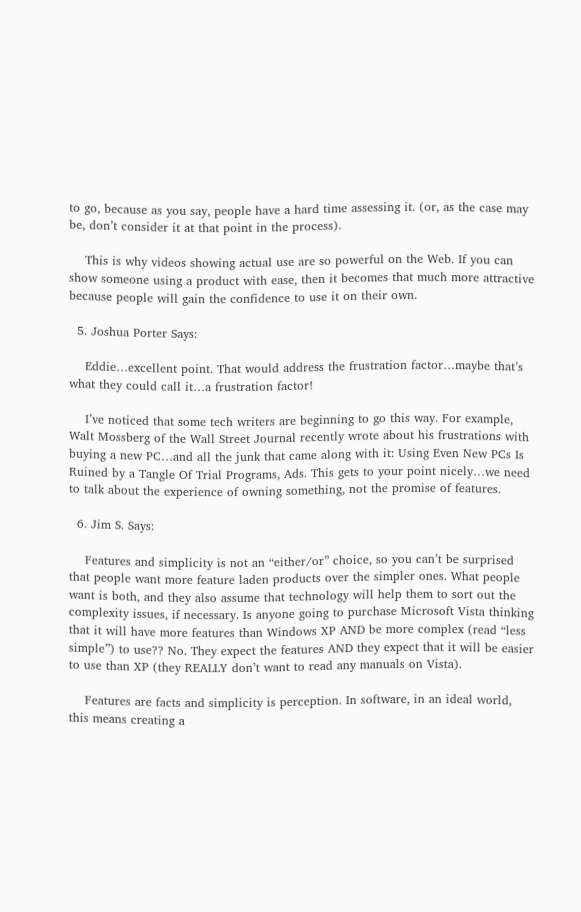to go, because as you say, people have a hard time assessing it. (or, as the case may be, don’t consider it at that point in the process).

    This is why videos showing actual use are so powerful on the Web. If you can show someone using a product with ease, then it becomes that much more attractive because people will gain the confidence to use it on their own.

  5. Joshua Porter Says:

    Eddie…excellent point. That would address the frustration factor…maybe that’s what they could call it…a frustration factor!

    I’ve noticed that some tech writers are beginning to go this way. For example, Walt Mossberg of the Wall Street Journal recently wrote about his frustrations with buying a new PC…and all the junk that came along with it: Using Even New PCs Is Ruined by a Tangle Of Trial Programs, Ads. This gets to your point nicely…we need to talk about the experience of owning something, not the promise of features.

  6. Jim S. Says:

    Features and simplicity is not an “either/or” choice, so you can’t be surprised that people want more feature laden products over the simpler ones. What people want is both, and they also assume that technology will help them to sort out the complexity issues, if necessary. Is anyone going to purchase Microsoft Vista thinking that it will have more features than Windows XP AND be more complex (read “less simple”) to use?? No. They expect the features AND they expect that it will be easier to use than XP (they REALLY don’t want to read any manuals on Vista).

    Features are facts and simplicity is perception. In software, in an ideal world, this means creating a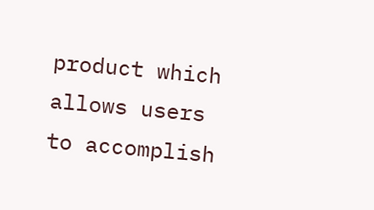product which allows users to accomplish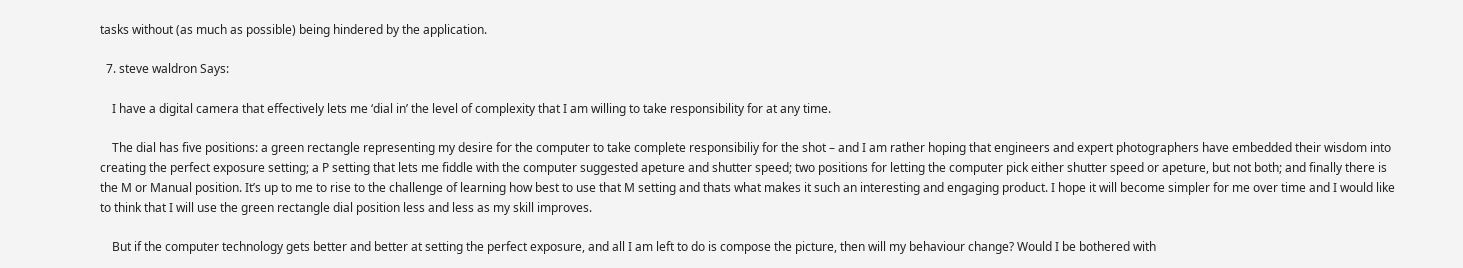tasks without (as much as possible) being hindered by the application.

  7. steve waldron Says:

    I have a digital camera that effectively lets me ‘dial in’ the level of complexity that I am willing to take responsibility for at any time.

    The dial has five positions: a green rectangle representing my desire for the computer to take complete responsibiliy for the shot – and I am rather hoping that engineers and expert photographers have embedded their wisdom into creating the perfect exposure setting; a P setting that lets me fiddle with the computer suggested apeture and shutter speed; two positions for letting the computer pick either shutter speed or apeture, but not both; and finally there is the M or Manual position. It’s up to me to rise to the challenge of learning how best to use that M setting and thats what makes it such an interesting and engaging product. I hope it will become simpler for me over time and I would like to think that I will use the green rectangle dial position less and less as my skill improves.

    But if the computer technology gets better and better at setting the perfect exposure, and all I am left to do is compose the picture, then will my behaviour change? Would I be bothered with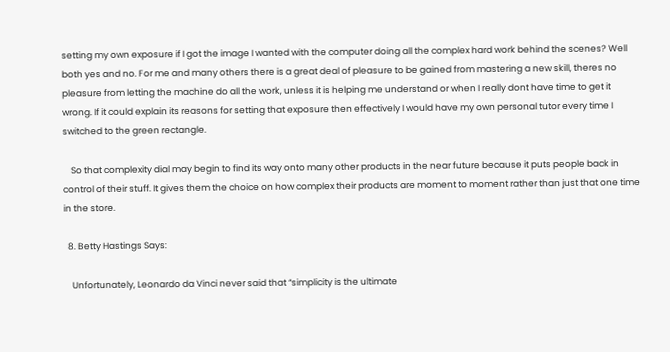setting my own exposure if I got the image I wanted with the computer doing all the complex hard work behind the scenes? Well both yes and no. For me and many others there is a great deal of pleasure to be gained from mastering a new skill, theres no pleasure from letting the machine do all the work, unless it is helping me understand or when I really dont have time to get it wrong. If it could explain its reasons for setting that exposure then effectively I would have my own personal tutor every time I switched to the green rectangle.

    So that complexity dial may begin to find its way onto many other products in the near future because it puts people back in control of their stuff. It gives them the choice on how complex their products are moment to moment rather than just that one time in the store.

  8. Betty Hastings Says:

    Unfortunately, Leonardo da Vinci never said that “simplicity is the ultimate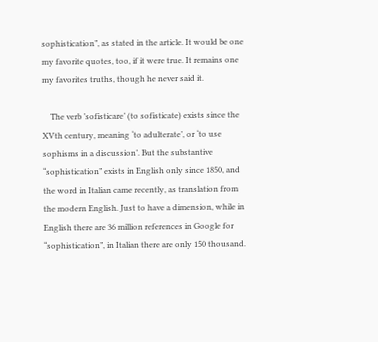sophistication”, as stated in the article. It would be one my favorite quotes, too, if it were true. It remains one my favorites truths, though he never said it.

    The verb ’sofisticare’ (to sofisticate) exists since the XVth century, meaning ‘to adulterate’, or ‘to use sophisms in a discussion’. But the substantive “sophistication” exists in English only since 1850, and the word in Italian came recently, as translation from the modern English. Just to have a dimension, while in English there are 36 million references in Google for “sophistication”, in Italian there are only 150 thousand.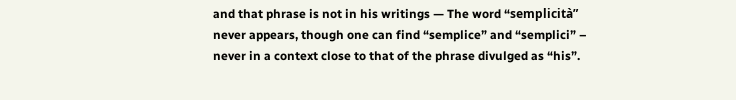and that phrase is not in his writings — The word “semplicità” never appears, though one can find “semplice” and “semplici” – never in a context close to that of the phrase divulged as “his”.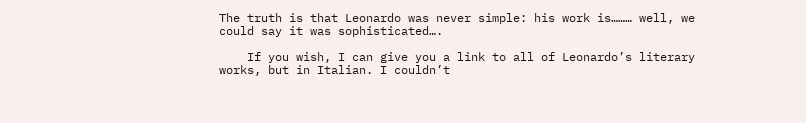The truth is that Leonardo was never simple: his work is……… well, we could say it was sophisticated….

    If you wish, I can give you a link to all of Leonardo’s literary works, but in Italian. I couldn’t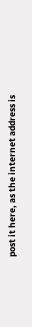post it here, as the internet address is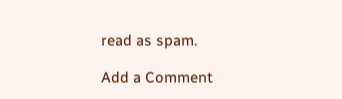read as spam.

Add a Comment